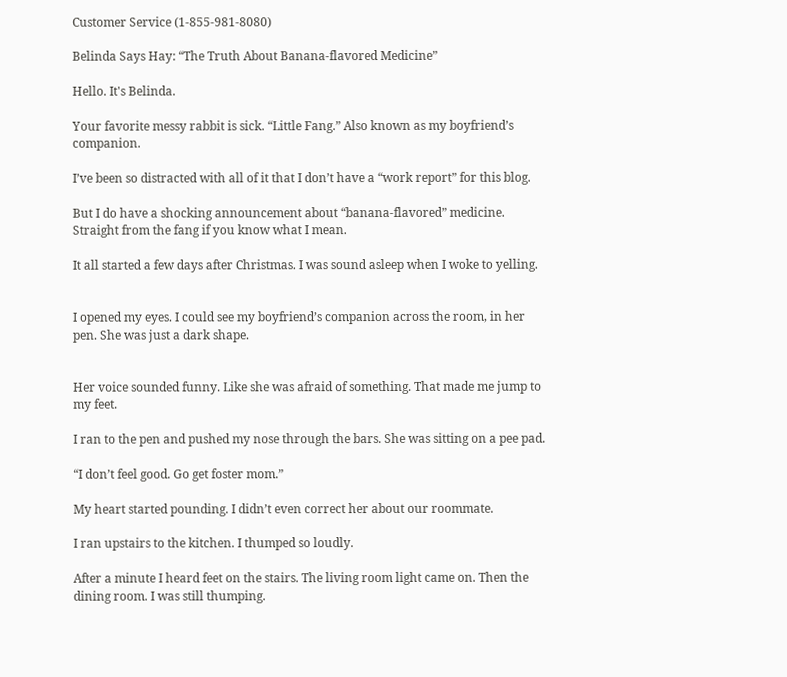Customer Service (1-855-981-8080)

Belinda Says Hay: “The Truth About Banana-flavored Medicine”

Hello. It's Belinda.

Your favorite messy rabbit is sick. “Little Fang.” Also known as my boyfriend’s companion.

I’ve been so distracted with all of it that I don’t have a “work report” for this blog.

But I do have a shocking announcement about “banana-flavored” medicine. Straight from the fang if you know what I mean.

It all started a few days after Christmas. I was sound asleep when I woke to yelling.


I opened my eyes. I could see my boyfriend’s companion across the room, in her pen. She was just a dark shape.


Her voice sounded funny. Like she was afraid of something. That made me jump to my feet.

I ran to the pen and pushed my nose through the bars. She was sitting on a pee pad.

“I don’t feel good. Go get foster mom.”

My heart started pounding. I didn’t even correct her about our roommate.

I ran upstairs to the kitchen. I thumped so loudly.

After a minute I heard feet on the stairs. The living room light came on. Then the dining room. I was still thumping.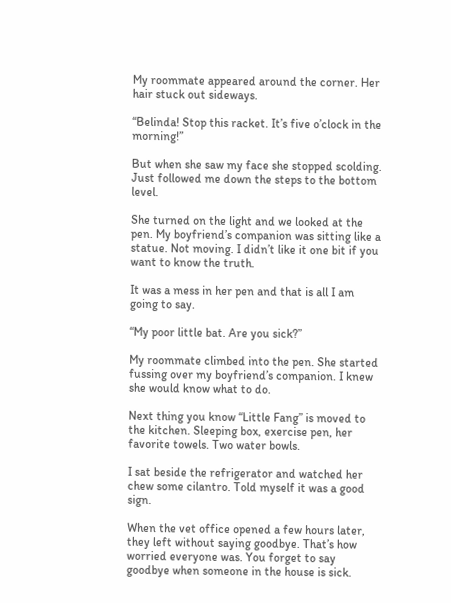My roommate appeared around the corner. Her hair stuck out sideways.

“Belinda! Stop this racket. It’s five o’clock in the morning!”

But when she saw my face she stopped scolding. Just followed me down the steps to the bottom level.

She turned on the light and we looked at the pen. My boyfriend’s companion was sitting like a statue. Not moving. I didn’t like it one bit if you want to know the truth.

It was a mess in her pen and that is all I am going to say.

“My poor little bat. Are you sick?”

My roommate climbed into the pen. She started fussing over my boyfriend’s companion. I knew she would know what to do.

Next thing you know “Little Fang” is moved to the kitchen. Sleeping box, exercise pen, her favorite towels. Two water bowls.

I sat beside the refrigerator and watched her chew some cilantro. Told myself it was a good sign.

When the vet office opened a few hours later, they left without saying goodbye. That’s how worried everyone was. You forget to say goodbye when someone in the house is sick.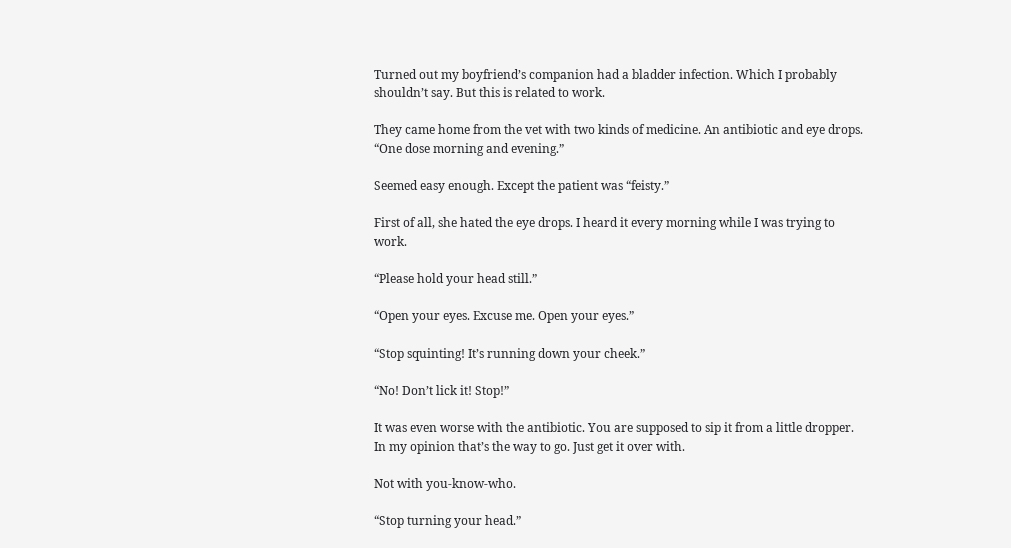Turned out my boyfriend’s companion had a bladder infection. Which I probably shouldn’t say. But this is related to work.

They came home from the vet with two kinds of medicine. An antibiotic and eye drops. “One dose morning and evening.”

Seemed easy enough. Except the patient was “feisty.”

First of all, she hated the eye drops. I heard it every morning while I was trying to work.

“Please hold your head still.”

“Open your eyes. Excuse me. Open your eyes.”

“Stop squinting! It’s running down your cheek.”

“No! Don’t lick it! Stop!”

It was even worse with the antibiotic. You are supposed to sip it from a little dropper. In my opinion that’s the way to go. Just get it over with.

Not with you-know-who.

“Stop turning your head.”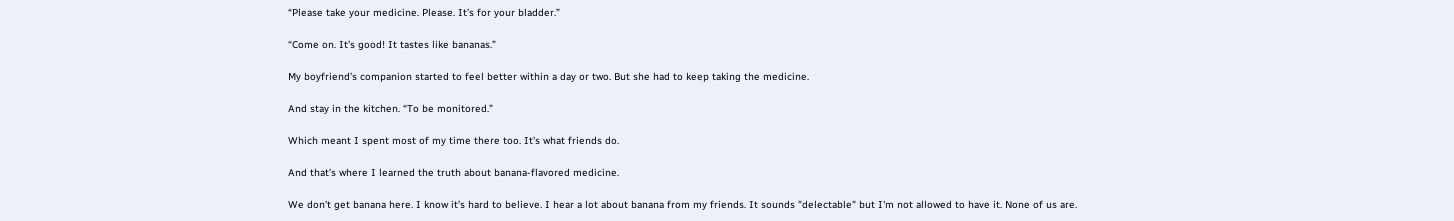“Please take your medicine. Please. It’s for your bladder.”

“Come on. It’s good! It tastes like bananas.”

My boyfriend’s companion started to feel better within a day or two. But she had to keep taking the medicine.

And stay in the kitchen. “To be monitored.”

Which meant I spent most of my time there too. It’s what friends do.

And that’s where I learned the truth about banana-flavored medicine.

We don’t get banana here. I know it’s hard to believe. I hear a lot about banana from my friends. It sounds "delectable" but I'm not allowed to have it. None of us are.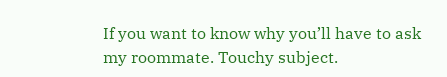If you want to know why you’ll have to ask my roommate. Touchy subject.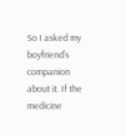So I asked my boyfriend’s companion about it. If the medicine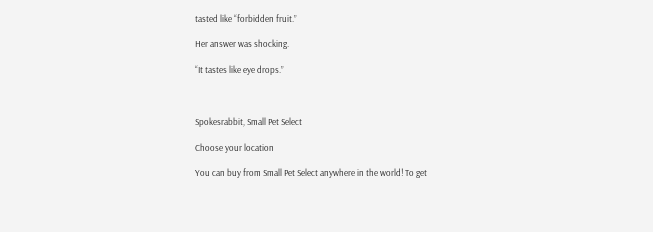tasted like “forbidden fruit.”

Her answer was shocking.

“It tastes like eye drops.”



Spokesrabbit, Small Pet Select

Choose your location

You can buy from Small Pet Select anywhere in the world! To get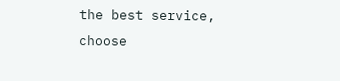the best service, choose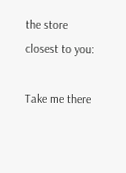the store closest to you:

Take me there